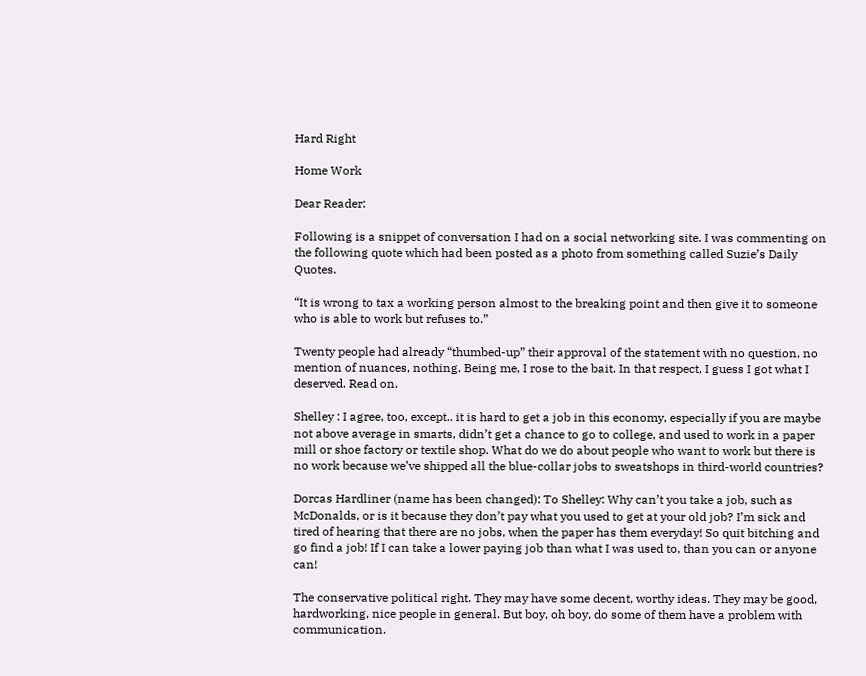Hard Right

Home Work

Dear Reader:

Following is a snippet of conversation I had on a social networking site. I was commenting on the following quote which had been posted as a photo from something called Suzie’s Daily Quotes.

“It is wrong to tax a working person almost to the breaking point and then give it to someone who is able to work but refuses to.”

Twenty people had already “thumbed-up” their approval of the statement with no question, no mention of nuances, nothing. Being me, I rose to the bait. In that respect, I guess I got what I deserved. Read on.

Shelley : I agree, too, except.. it is hard to get a job in this economy, especially if you are maybe not above average in smarts, didn’t get a chance to go to college, and used to work in a paper mill or shoe factory or textile shop. What do we do about people who want to work but there is no work because we’ve shipped all the blue-collar jobs to sweatshops in third-world countries?

Dorcas Hardliner (name has been changed): To Shelley: Why can’t you take a job, such as McDonalds, or is it because they don’t pay what you used to get at your old job? I’m sick and tired of hearing that there are no jobs, when the paper has them everyday! So quit bitching and go find a job! If I can take a lower paying job than what I was used to, than you can or anyone can!

The conservative political right. They may have some decent, worthy ideas. They may be good, hardworking, nice people in general. But boy, oh boy, do some of them have a problem with communication.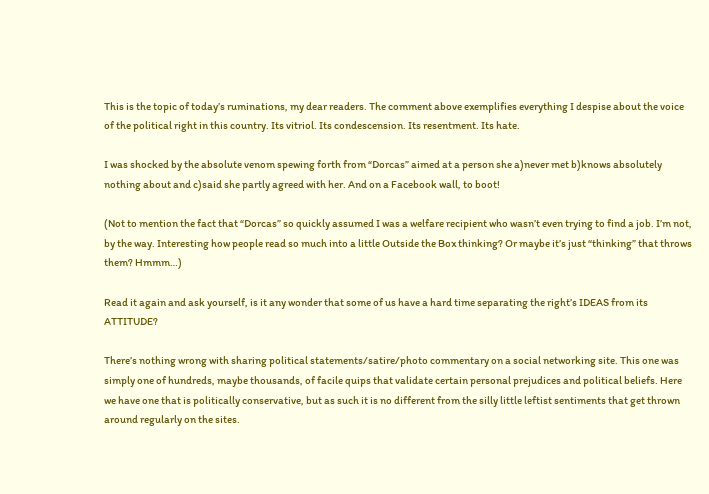This is the topic of today’s ruminations, my dear readers. The comment above exemplifies everything I despise about the voice of the political right in this country. Its vitriol. Its condescension. Its resentment. Its hate.

I was shocked by the absolute venom spewing forth from “Dorcas” aimed at a person she a)never met b)knows absolutely nothing about and c)said she partly agreed with her. And on a Facebook wall, to boot!

(Not to mention the fact that “Dorcas” so quickly assumed I was a welfare recipient who wasn’t even trying to find a job. I’m not, by the way. Interesting how people read so much into a little Outside the Box thinking? Or maybe it’s just “thinking” that throws them? Hmmm…)

Read it again and ask yourself, is it any wonder that some of us have a hard time separating the right’s IDEAS from its ATTITUDE?

There’s nothing wrong with sharing political statements/satire/photo commentary on a social networking site. This one was simply one of hundreds, maybe thousands, of facile quips that validate certain personal prejudices and political beliefs. Here we have one that is politically conservative, but as such it is no different from the silly little leftist sentiments that get thrown around regularly on the sites.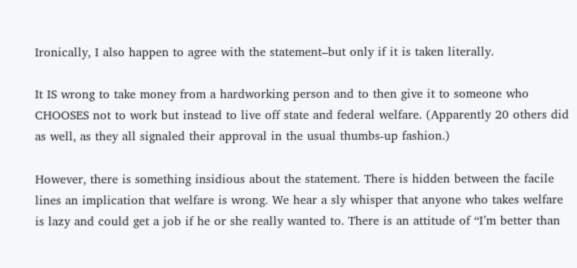Ironically, I also happen to agree with the statement–but only if it is taken literally.

It IS wrong to take money from a hardworking person and to then give it to someone who CHOOSES not to work but instead to live off state and federal welfare. (Apparently 20 others did as well, as they all signaled their approval in the usual thumbs-up fashion.)

However, there is something insidious about the statement. There is hidden between the facile lines an implication that welfare is wrong. We hear a sly whisper that anyone who takes welfare is lazy and could get a job if he or she really wanted to. There is an attitude of “I’m better than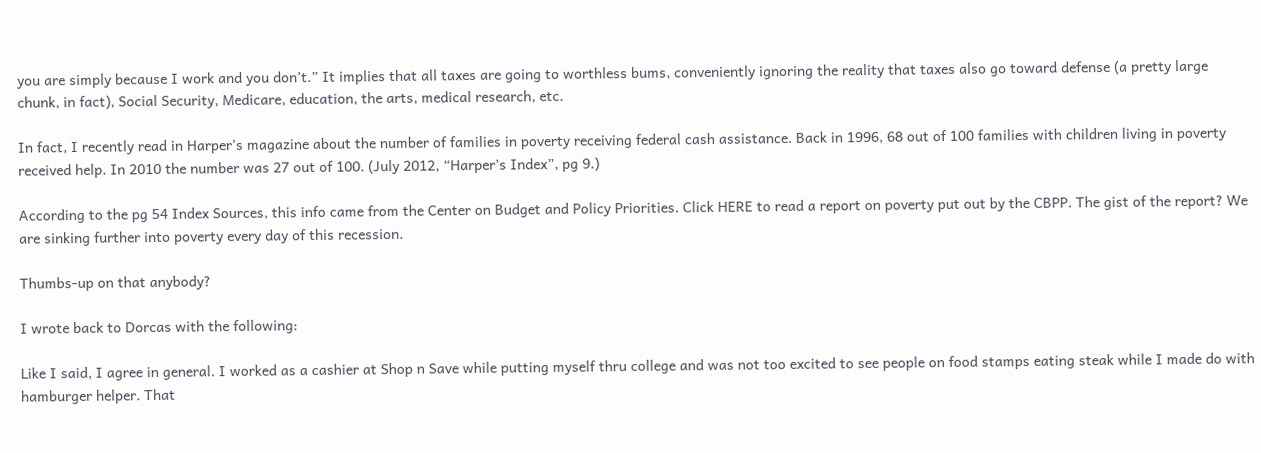you are simply because I work and you don’t.” It implies that all taxes are going to worthless bums, conveniently ignoring the reality that taxes also go toward defense (a pretty large chunk, in fact), Social Security, Medicare, education, the arts, medical research, etc.

In fact, I recently read in Harper’s magazine about the number of families in poverty receiving federal cash assistance. Back in 1996, 68 out of 100 families with children living in poverty received help. In 2010 the number was 27 out of 100. (July 2012, “Harper’s Index”, pg 9.)

According to the pg 54 Index Sources, this info came from the Center on Budget and Policy Priorities. Click HERE to read a report on poverty put out by the CBPP. The gist of the report? We are sinking further into poverty every day of this recession.

Thumbs-up on that anybody?

I wrote back to Dorcas with the following:

Like I said, I agree in general. I worked as a cashier at Shop n Save while putting myself thru college and was not too excited to see people on food stamps eating steak while I made do with hamburger helper. That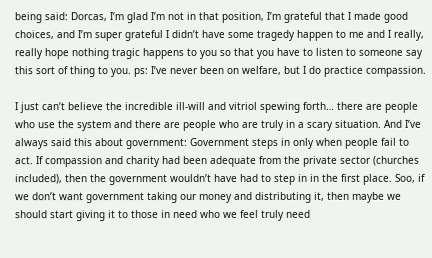being said: Dorcas, I’m glad I’m not in that position, I’m grateful that I made good choices, and I’m super grateful I didn’t have some tragedy happen to me and I really, really hope nothing tragic happens to you so that you have to listen to someone say this sort of thing to you. ps: I’ve never been on welfare, but I do practice compassion.

I just can’t believe the incredible ill-will and vitriol spewing forth… there are people who use the system and there are people who are truly in a scary situation. And I’ve always said this about government: Government steps in only when people fail to act. If compassion and charity had been adequate from the private sector (churches included), then the government wouldn’t have had to step in in the first place. Soo, if we don’t want government taking our money and distributing it, then maybe we should start giving it to those in need who we feel truly need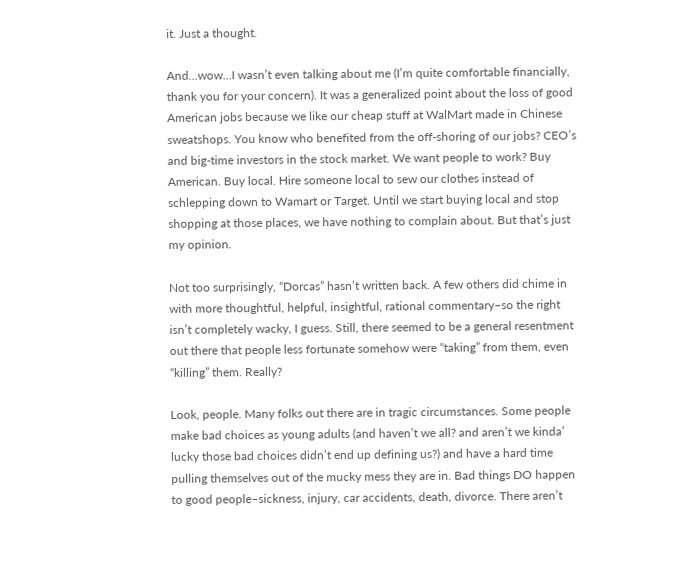it. Just a thought.

And…wow…I wasn’t even talking about me (I’m quite comfortable financially, thank you for your concern). It was a generalized point about the loss of good American jobs because we like our cheap stuff at WalMart made in Chinese sweatshops. You know who benefited from the off-shoring of our jobs? CEO’s and big-time investors in the stock market. We want people to work? Buy American. Buy local. Hire someone local to sew our clothes instead of schlepping down to Wamart or Target. Until we start buying local and stop shopping at those places, we have nothing to complain about. But that’s just my opinion.

Not too surprisingly, “Dorcas” hasn’t written back. A few others did chime in with more thoughtful, helpful, insightful, rational commentary–so the right isn’t completely wacky, I guess. Still, there seemed to be a general resentment out there that people less fortunate somehow were “taking” from them, even “killing” them. Really?

Look, people. Many folks out there are in tragic circumstances. Some people make bad choices as young adults (and haven’t we all? and aren’t we kinda’ lucky those bad choices didn’t end up defining us?) and have a hard time pulling themselves out of the mucky mess they are in. Bad things DO happen to good people–sickness, injury, car accidents, death, divorce. There aren’t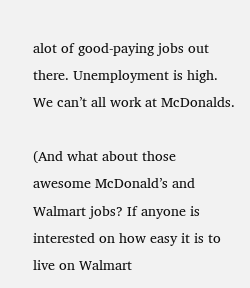alot of good-paying jobs out there. Unemployment is high. We can’t all work at McDonalds.

(And what about those awesome McDonald’s and Walmart jobs? If anyone is interested on how easy it is to live on Walmart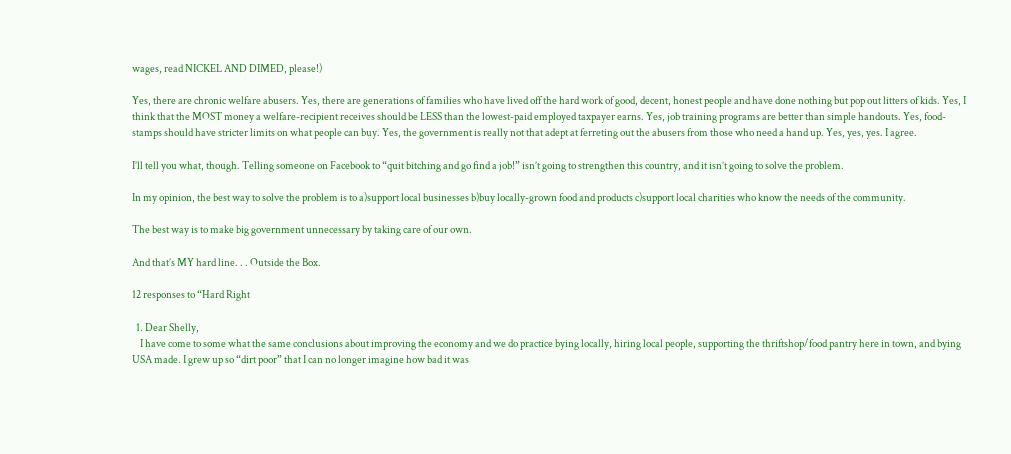wages, read NICKEL AND DIMED, please!)

Yes, there are chronic welfare abusers. Yes, there are generations of families who have lived off the hard work of good, decent, honest people and have done nothing but pop out litters of kids. Yes, I think that the MOST money a welfare-recipient receives should be LESS than the lowest-paid employed taxpayer earns. Yes, job training programs are better than simple handouts. Yes, food-stamps should have stricter limits on what people can buy. Yes, the government is really not that adept at ferreting out the abusers from those who need a hand up. Yes, yes, yes. I agree.

I’ll tell you what, though. Telling someone on Facebook to “quit bitching and go find a job!” isn’t going to strengthen this country, and it isn’t going to solve the problem.

In my opinion, the best way to solve the problem is to a)support local businesses b)buy locally-grown food and products c)support local charities who know the needs of the community.

The best way is to make big government unnecessary by taking care of our own.

And that’s MY hard line. . . Outside the Box.

12 responses to “Hard Right

  1. Dear Shelly,
    I have come to some what the same conclusions about improving the economy and we do practice bying locally, hiring local people, supporting the thriftshop/food pantry here in town, and bying USA made. I grew up so “dirt poor” that I can no longer imagine how bad it was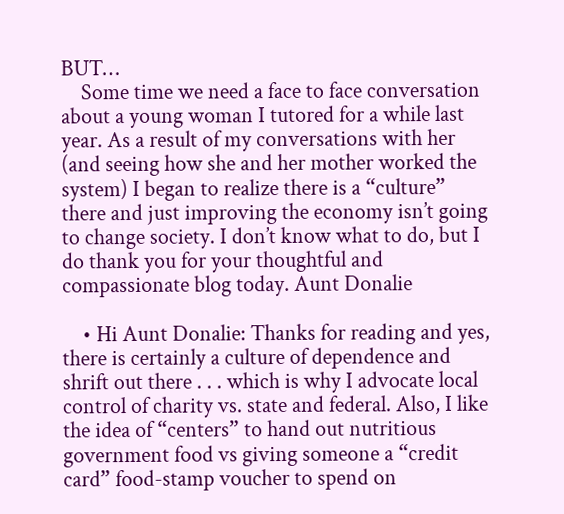BUT…
    Some time we need a face to face conversation about a young woman I tutored for a while last year. As a result of my conversations with her (and seeing how she and her mother worked the system) I began to realize there is a “culture” there and just improving the economy isn’t going to change society. I don’t know what to do, but I do thank you for your thoughtful and compassionate blog today. Aunt Donalie

    • Hi Aunt Donalie: Thanks for reading and yes, there is certainly a culture of dependence and shrift out there . . . which is why I advocate local control of charity vs. state and federal. Also, I like the idea of “centers” to hand out nutritious government food vs giving someone a “credit card” food-stamp voucher to spend on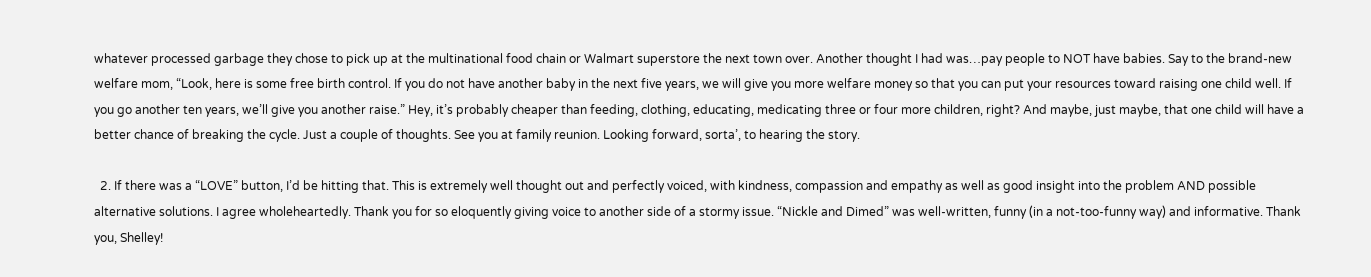whatever processed garbage they chose to pick up at the multinational food chain or Walmart superstore the next town over. Another thought I had was…pay people to NOT have babies. Say to the brand-new welfare mom, “Look, here is some free birth control. If you do not have another baby in the next five years, we will give you more welfare money so that you can put your resources toward raising one child well. If you go another ten years, we’ll give you another raise.” Hey, it’s probably cheaper than feeding, clothing, educating, medicating three or four more children, right? And maybe, just maybe, that one child will have a better chance of breaking the cycle. Just a couple of thoughts. See you at family reunion. Looking forward, sorta’, to hearing the story.

  2. If there was a “LOVE” button, I’d be hitting that. This is extremely well thought out and perfectly voiced, with kindness, compassion and empathy as well as good insight into the problem AND possible alternative solutions. I agree wholeheartedly. Thank you for so eloquently giving voice to another side of a stormy issue. “Nickle and Dimed” was well-written, funny (in a not-too-funny way) and informative. Thank you, Shelley!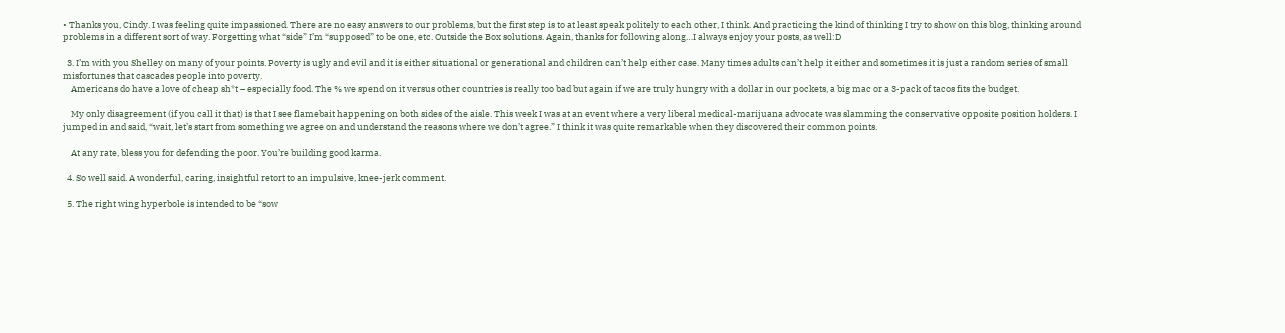• Thanks you, Cindy. I was feeling quite impassioned. There are no easy answers to our problems, but the first step is to at least speak politely to each other, I think. And practicing the kind of thinking I try to show on this blog, thinking around problems in a different sort of way. Forgetting what “side” I’m “supposed” to be one, etc. Outside the Box solutions. Again, thanks for following along…I always enjoy your posts, as well:D

  3. I’m with you Shelley on many of your points. Poverty is ugly and evil and it is either situational or generational and children can’t help either case. Many times adults can’t help it either and sometimes it is just a random series of small misfortunes that cascades people into poverty.
    Americans do have a love of cheap sh*t – especially food. The % we spend on it versus other countries is really too bad but again if we are truly hungry with a dollar in our pockets, a big mac or a 3-pack of tacos fits the budget.

    My only disagreement (if you call it that) is that I see flamebait happening on both sides of the aisle. This week I was at an event where a very liberal medical-marijuana advocate was slamming the conservative opposite position holders. I jumped in and said, “wait, let’s start from something we agree on and understand the reasons where we don’t agree.” I think it was quite remarkable when they discovered their common points.

    At any rate, bless you for defending the poor. You’re building good karma.

  4. So well said. A wonderful, caring, insightful retort to an impulsive, knee-jerk comment.

  5. The right wing hyperbole is intended to be “sow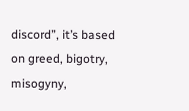discord”, it’s based on greed, bigotry, misogyny,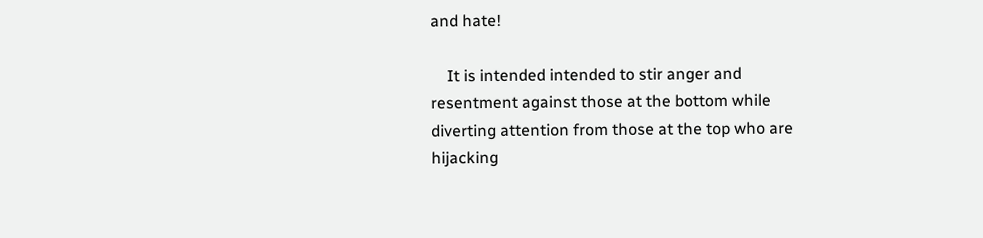and hate!

    It is intended intended to stir anger and resentment against those at the bottom while diverting attention from those at the top who are hijacking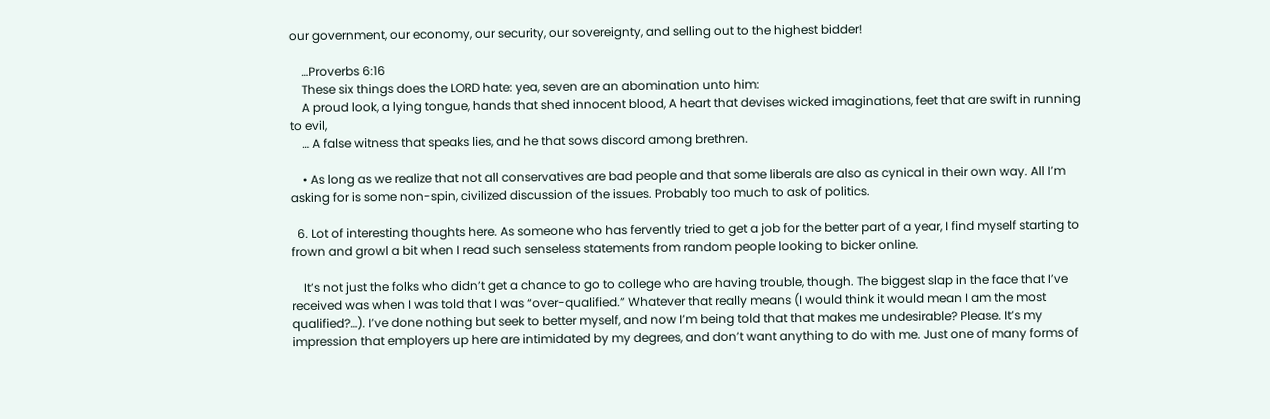our government, our economy, our security, our sovereignty, and selling out to the highest bidder!

    …Proverbs 6:16
    These six things does the LORD hate: yea, seven are an abomination unto him:
    A proud look, a lying tongue, hands that shed innocent blood, A heart that devises wicked imaginations, feet that are swift in running to evil,
    … A false witness that speaks lies, and he that sows discord among brethren.

    • As long as we realize that not all conservatives are bad people and that some liberals are also as cynical in their own way. All I’m asking for is some non-spin, civilized discussion of the issues. Probably too much to ask of politics.

  6. Lot of interesting thoughts here. As someone who has fervently tried to get a job for the better part of a year, I find myself starting to frown and growl a bit when I read such senseless statements from random people looking to bicker online.

    It’s not just the folks who didn’t get a chance to go to college who are having trouble, though. The biggest slap in the face that I’ve received was when I was told that I was “over-qualified.” Whatever that really means (I would think it would mean I am the most qualified?…). I’ve done nothing but seek to better myself, and now I’m being told that that makes me undesirable? Please. It’s my impression that employers up here are intimidated by my degrees, and don’t want anything to do with me. Just one of many forms of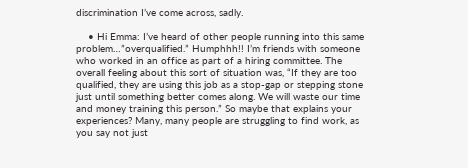discrimination I’ve come across, sadly.

    • Hi Emma: I’ve heard of other people running into this same problem…”overqualified.” Humphhh!! I’m friends with someone who worked in an office as part of a hiring committee. The overall feeling about this sort of situation was, “If they are too qualified, they are using this job as a stop-gap or stepping stone just until something better comes along. We will waste our time and money training this person.” So maybe that explains your experiences? Many, many people are struggling to find work, as you say not just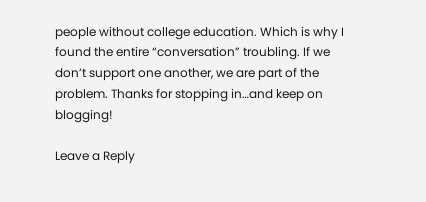people without college education. Which is why I found the entire “conversation” troubling. If we don’t support one another, we are part of the problem. Thanks for stopping in…and keep on blogging!

Leave a Reply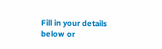Fill in your details below or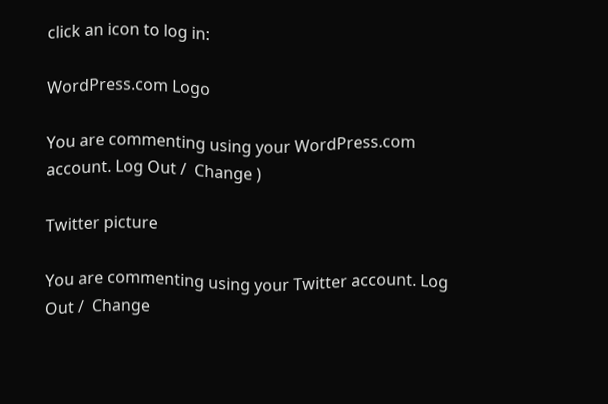click an icon to log in:

WordPress.com Logo

You are commenting using your WordPress.com account. Log Out /  Change )

Twitter picture

You are commenting using your Twitter account. Log Out /  Change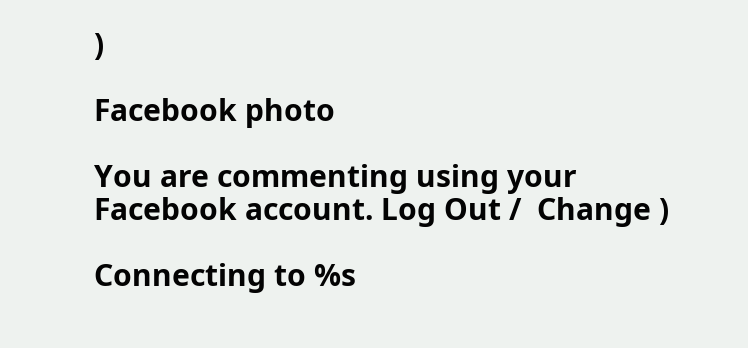)

Facebook photo

You are commenting using your Facebook account. Log Out /  Change )

Connecting to %s